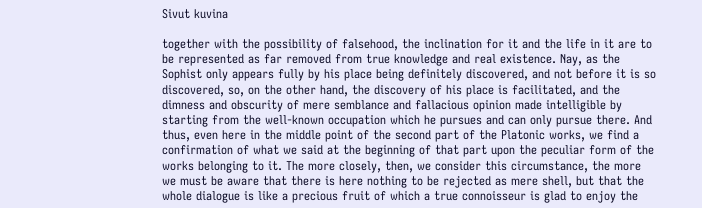Sivut kuvina

together with the possibility of falsehood, the inclination for it and the life in it are to be represented as far removed from true knowledge and real existence. Nay, as the Sophist only appears fully by his place being definitely discovered, and not before it is so discovered, so, on the other hand, the discovery of his place is facilitated, and the dimness and obscurity of mere semblance and fallacious opinion made intelligible by starting from the well-known occupation which he pursues and can only pursue there. And thus, even here in the middle point of the second part of the Platonic works, we find a confirmation of what we said at the beginning of that part upon the peculiar form of the works belonging to it. The more closely, then, we consider this circumstance, the more we must be aware that there is here nothing to be rejected as mere shell, but that the whole dialogue is like a precious fruit of which a true connoisseur is glad to enjoy the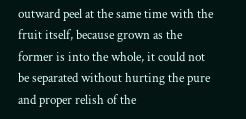outward peel at the same time with the fruit itself, because grown as the former is into the whole, it could not be separated without hurting the pure and proper relish of the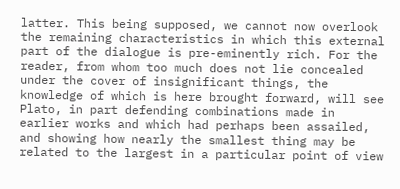latter. This being supposed, we cannot now overlook the remaining characteristics in which this external part of the dialogue is pre-eminently rich. For the reader, from whom too much does not lie concealed under the cover of insignificant things, the knowledge of which is here brought forward, will see Plato, in part defending combinations made in earlier works and which had perhaps been assailed, and showing how nearly the smallest thing may be related to the largest in a particular point of view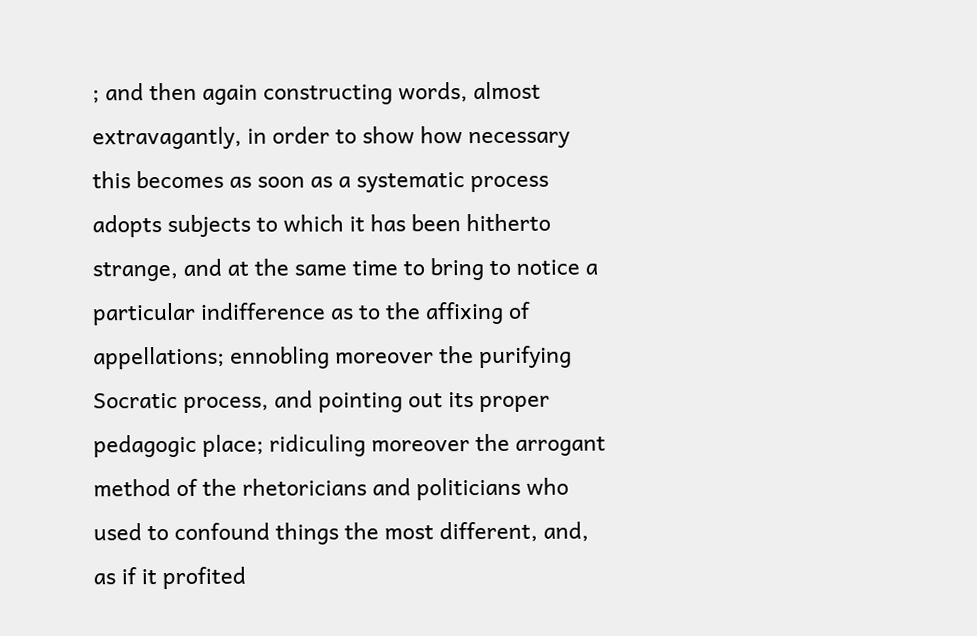; and then again constructing words, almost extravagantly, in order to show how necessary this becomes as soon as a systematic process adopts subjects to which it has been hitherto strange, and at the same time to bring to notice a particular indifference as to the affixing of appellations; ennobling moreover the purifying Socratic process, and pointing out its proper pedagogic place; ridiculing moreover the arrogant method of the rhetoricians and politicians who used to confound things the most different, and, as if it profited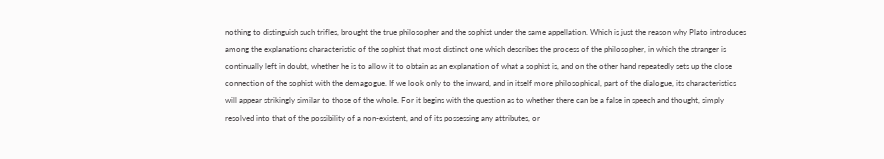nothing to distinguish such trifles, brought the true philosopher and the sophist under the same appellation. Which is just the reason why Plato introduces among the explanations characteristic of the sophist that most distinct one which describes the process of the philosopher, in which the stranger is continually left in doubt, whether he is to allow it to obtain as an explanation of what a sophist is, and on the other hand repeatedly sets up the close connection of the sophist with the demagogue. If we look only to the inward, and in itself more philosophical, part of the dialogue, its characteristics will appear strikingly similar to those of the whole. For it begins with the question as to whether there can be a false in speech and thought, simply resolved into that of the possibility of a non-existent, and of its possessing any attributes, or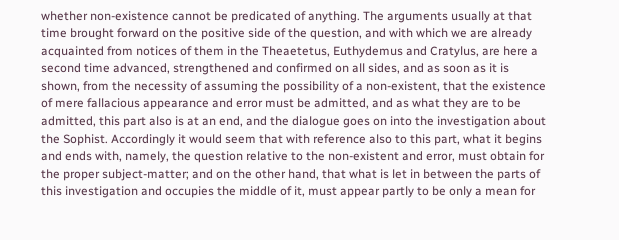whether non-existence cannot be predicated of anything. The arguments usually at that time brought forward on the positive side of the question, and with which we are already acquainted from notices of them in the Theaetetus, Euthydemus and Cratylus, are here a second time advanced, strengthened and confirmed on all sides, and as soon as it is shown, from the necessity of assuming the possibility of a non-existent, that the existence of mere fallacious appearance and error must be admitted, and as what they are to be admitted, this part also is at an end, and the dialogue goes on into the investigation about the Sophist. Accordingly it would seem that with reference also to this part, what it begins and ends with, namely, the question relative to the non-existent and error, must obtain for the proper subject-matter; and on the other hand, that what is let in between the parts of this investigation and occupies the middle of it, must appear partly to be only a mean for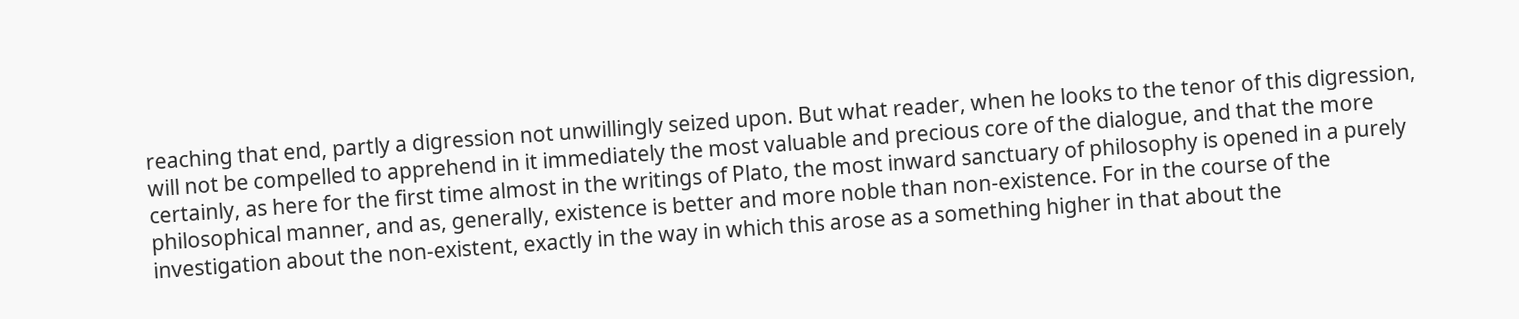reaching that end, partly a digression not unwillingly seized upon. But what reader, when he looks to the tenor of this digression, will not be compelled to apprehend in it immediately the most valuable and precious core of the dialogue, and that the more certainly, as here for the first time almost in the writings of Plato, the most inward sanctuary of philosophy is opened in a purely philosophical manner, and as, generally, existence is better and more noble than non-existence. For in the course of the investigation about the non-existent, exactly in the way in which this arose as a something higher in that about the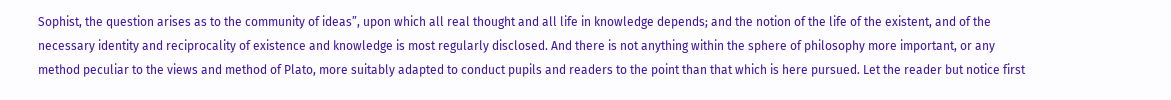Sophist, the question arises as to the community of ideas”, upon which all real thought and all life in knowledge depends; and the notion of the life of the existent, and of the necessary identity and reciprocality of existence and knowledge is most regularly disclosed. And there is not anything within the sphere of philosophy more important, or any method peculiar to the views and method of Plato, more suitably adapted to conduct pupils and readers to the point than that which is here pursued. Let the reader but notice first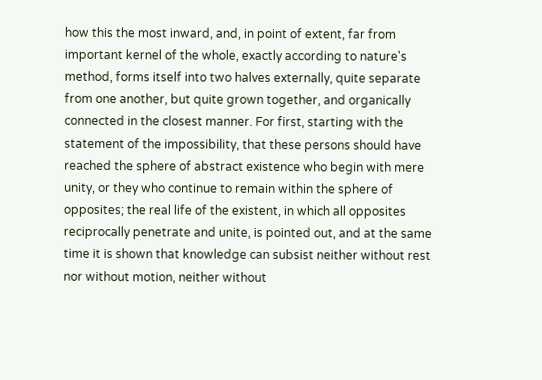how this the most inward, and, in point of extent, far from important kernel of the whole, exactly according to nature's method, forms itself into two halves externally, quite separate from one another, but quite grown together, and organically connected in the closest manner. For first, starting with the statement of the impossibility, that these persons should have reached the sphere of abstract existence who begin with mere unity, or they who continue to remain within the sphere of opposites; the real life of the existent, in which all opposites reciprocally penetrate and unite, is pointed out, and at the same time it is shown that knowledge can subsist neither without rest nor without motion, neither without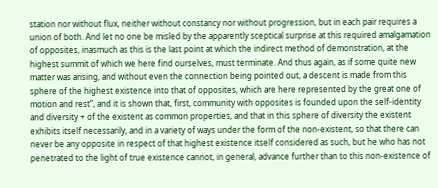station nor without flux, neither without constancy nor without progression, but in each pair requires a union of both. And let no one be misled by the apparently sceptical surprise at this required amalgamation of opposites, inasmuch as this is the last point at which the indirect method of demonstration, at the highest summit of which we here find ourselves, must terminate. And thus again, as if some quite new matter was arising, and without even the connection being pointed out, a descent is made from this sphere of the highest existence into that of opposites, which are here represented by the great one of motion and rest”, and it is shown that, first, community with opposites is founded upon the self-identity and diversity + of the existent as common properties, and that in this sphere of diversity the existent exhibits itself necessarily, and in a variety of ways under the form of the non-existent, so that there can never be any opposite in respect of that highest existence itself considered as such, but he who has not penetrated to the light of true existence cannot, in general, advance further than to this non-existence of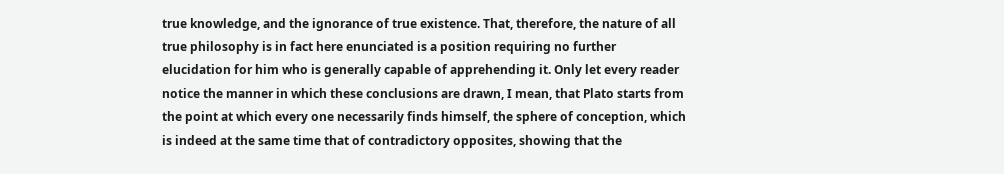true knowledge, and the ignorance of true existence. That, therefore, the nature of all true philosophy is in fact here enunciated is a position requiring no further elucidation for him who is generally capable of apprehending it. Only let every reader notice the manner in which these conclusions are drawn, I mean, that Plato starts from the point at which every one necessarily finds himself, the sphere of conception, which is indeed at the same time that of contradictory opposites, showing that the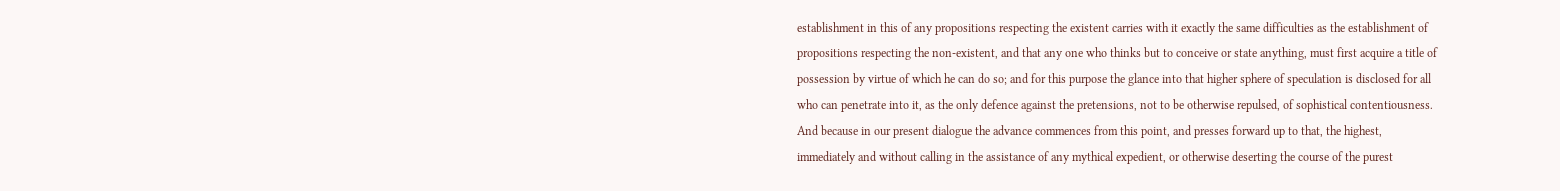establishment in this of any propositions respecting the existent carries with it exactly the same difficulties as the establishment of propositions respecting the non-existent, and that any one who thinks but to conceive or state anything, must first acquire a title of possession by virtue of which he can do so; and for this purpose the glance into that higher sphere of speculation is disclosed for all who can penetrate into it, as the only defence against the pretensions, not to be otherwise repulsed, of sophistical contentiousness. And because in our present dialogue the advance commences from this point, and presses forward up to that, the highest, immediately and without calling in the assistance of any mythical expedient, or otherwise deserting the course of the purest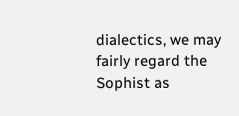dialectics, we may fairly regard the Sophist as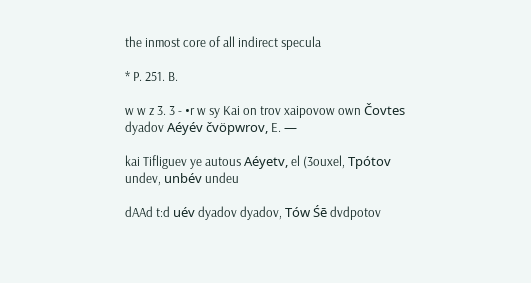the inmost core of all indirect specula

* P. 251. B.

w w z 3. 3 - •r w sy Kai on trov xaipovow own Čovtes dyadov Aéyév čvöpwrov, E. —

kai Tifliguev ye autous Aéyetv, el (3ouxel, Tpótov undev, unbév undeu

dAAd t:d uév dyadov dyadov, Tów Śē dvdpotov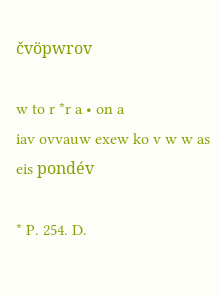čvöpwrov

w to r *r a • on a
iav ovvauw exew ko v w w as eis pondév

* P. 254. D.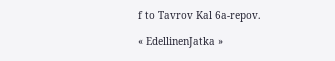f to Tavrov Kal 6a-repov.

« EdellinenJatka »